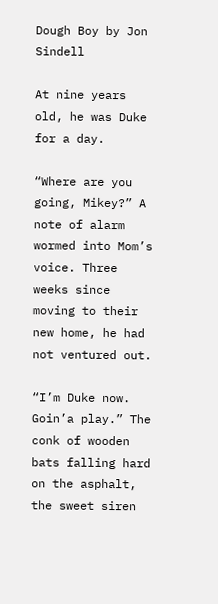Dough Boy by Jon Sindell

At nine years old, he was Duke for a day.

“Where are you going, Mikey?” A note of alarm wormed into Mom’s voice. Three weeks since moving to their new home, he had not ventured out.

“I’m Duke now. Goin’a play.” The conk of wooden bats falling hard on the asphalt, the sweet siren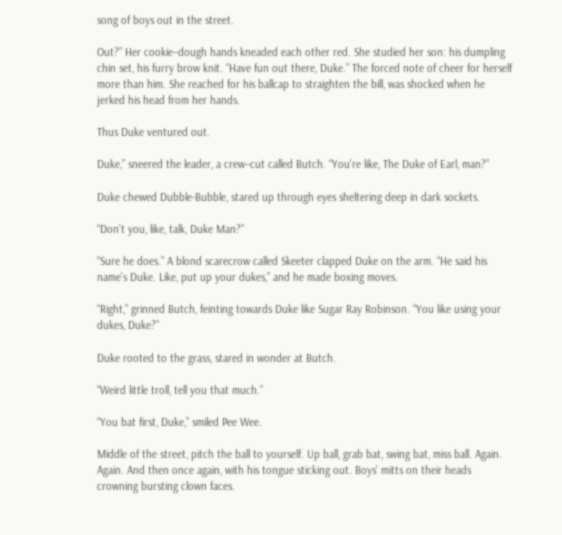song of boys out in the street.

Out?” Her cookie–dough hands kneaded each other red. She studied her son: his dumpling chin set, his furry brow knit. “Have fun out there, Duke.” The forced note of cheer for herself more than him. She reached for his ballcap to straighten the bill, was shocked when he jerked his head from her hands.

Thus Duke ventured out.

Duke,” sneered the leader, a crew–cut called Butch. “You’re like, The Duke of Earl, man?”

Duke chewed Dubble-Bubble, stared up through eyes sheltering deep in dark sockets.

“Don’t you, like, talk, Duke Man?”

“Sure he does.” A blond scarecrow called Skeeter clapped Duke on the arm. “He said his name’s Duke. Like, put up your dukes,” and he made boxing moves.

“Right,” grinned Butch, feinting towards Duke like Sugar Ray Robinson. “You like using your dukes, Duke?”

Duke rooted to the grass, stared in wonder at Butch.

“Weird little troll, tell you that much.”

“You bat first, Duke,” smiled Pee Wee.

Middle of the street, pitch the ball to yourself. Up ball, grab bat, swing bat, miss ball. Again. Again. And then once again, with his tongue sticking out. Boys’ mitts on their heads crowning bursting clown faces.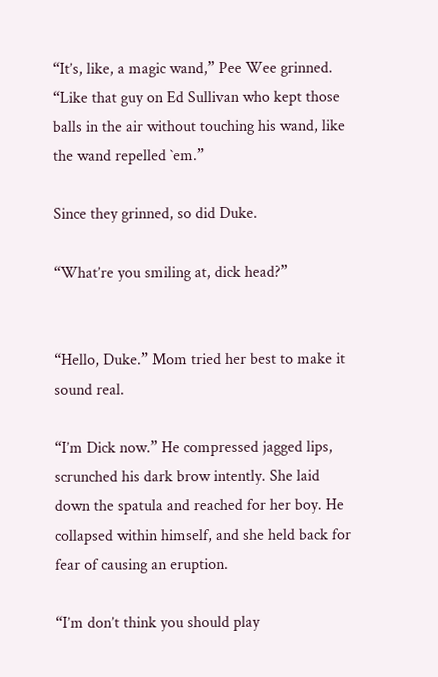“It’s, like, a magic wand,” Pee Wee grinned. “Like that guy on Ed Sullivan who kept those balls in the air without touching his wand, like the wand repelled `em.”

Since they grinned, so did Duke.

“What’re you smiling at, dick head?”


“Hello, Duke.” Mom tried her best to make it sound real.

“I’m Dick now.” He compressed jagged lips, scrunched his dark brow intently. She laid down the spatula and reached for her boy. He collapsed within himself, and she held back for fear of causing an eruption.

“I’m don’t think you should play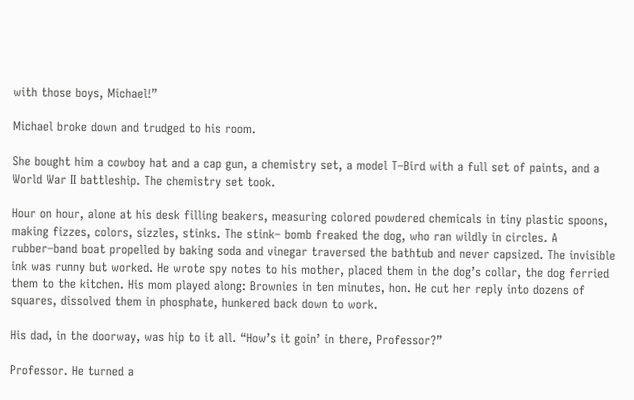with those boys, Michael!”

Michael broke down and trudged to his room.

She bought him a cowboy hat and a cap gun, a chemistry set, a model T–Bird with a full set of paints, and a World War II battleship. The chemistry set took.

Hour on hour, alone at his desk filling beakers, measuring colored powdered chemicals in tiny plastic spoons, making fizzes, colors, sizzles, stinks. The stink– bomb freaked the dog, who ran wildly in circles. A rubber–band boat propelled by baking soda and vinegar traversed the bathtub and never capsized. The invisible ink was runny but worked. He wrote spy notes to his mother, placed them in the dog’s collar, the dog ferried them to the kitchen. His mom played along: Brownies in ten minutes, hon. He cut her reply into dozens of squares, dissolved them in phosphate, hunkered back down to work.

His dad, in the doorway, was hip to it all. “How’s it goin’ in there, Professor?”

Professor. He turned a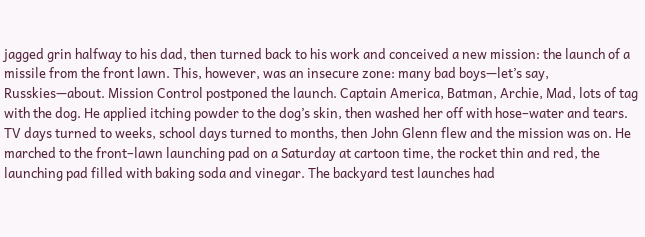jagged grin halfway to his dad, then turned back to his work and conceived a new mission: the launch of a missile from the front lawn. This, however, was an insecure zone: many bad boys—let’s say, Russkies—about. Mission Control postponed the launch. Captain America, Batman, Archie, Mad, lots of tag with the dog. He applied itching powder to the dog’s skin, then washed her off with hose–water and tears. TV days turned to weeks, school days turned to months, then John Glenn flew and the mission was on. He marched to the front–lawn launching pad on a Saturday at cartoon time, the rocket thin and red, the launching pad filled with baking soda and vinegar. The backyard test launches had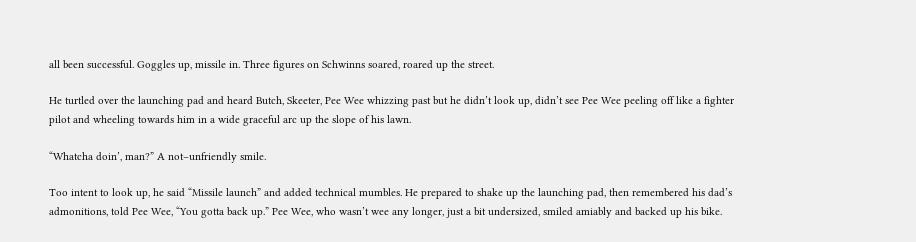all been successful. Goggles up, missile in. Three figures on Schwinns soared, roared up the street.

He turtled over the launching pad and heard Butch, Skeeter, Pee Wee whizzing past but he didn’t look up, didn’t see Pee Wee peeling off like a fighter pilot and wheeling towards him in a wide graceful arc up the slope of his lawn.

“Whatcha doin’, man?” A not–unfriendly smile.

Too intent to look up, he said “Missile launch” and added technical mumbles. He prepared to shake up the launching pad, then remembered his dad’s admonitions, told Pee Wee, “You gotta back up.” Pee Wee, who wasn’t wee any longer, just a bit undersized, smiled amiably and backed up his bike.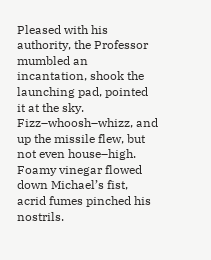Pleased with his authority, the Professor mumbled an incantation, shook the launching pad, pointed it at the sky. Fizz–whoosh–whizz, and up the missile flew, but not even house–high. Foamy vinegar flowed down Michael’s fist, acrid fumes pinched his nostrils.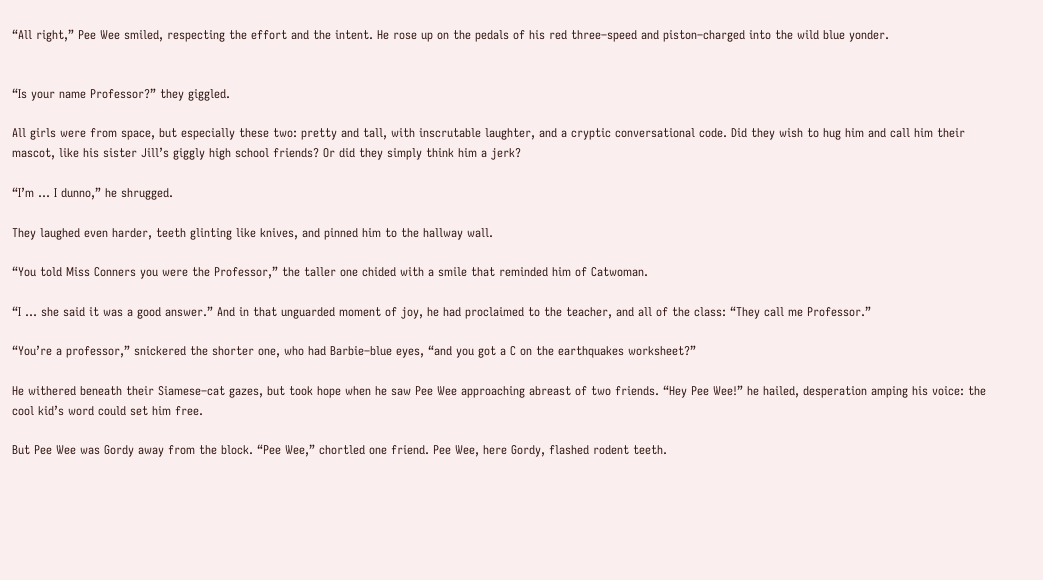“All right,” Pee Wee smiled, respecting the effort and the intent. He rose up on the pedals of his red three–speed and piston–charged into the wild blue yonder.


“Is your name Professor?” they giggled.

All girls were from space, but especially these two: pretty and tall, with inscrutable laughter, and a cryptic conversational code. Did they wish to hug him and call him their mascot, like his sister Jill’s giggly high school friends? Or did they simply think him a jerk?

“I’m … I dunno,” he shrugged.

They laughed even harder, teeth glinting like knives, and pinned him to the hallway wall.

“You told Miss Conners you were the Professor,” the taller one chided with a smile that reminded him of Catwoman.

“I … she said it was a good answer.” And in that unguarded moment of joy, he had proclaimed to the teacher, and all of the class: “They call me Professor.”

“You’re a professor,” snickered the shorter one, who had Barbie–blue eyes, “and you got a C on the earthquakes worksheet?”

He withered beneath their Siamese–cat gazes, but took hope when he saw Pee Wee approaching abreast of two friends. “Hey Pee Wee!” he hailed, desperation amping his voice: the cool kid’s word could set him free.

But Pee Wee was Gordy away from the block. “Pee Wee,” chortled one friend. Pee Wee, here Gordy, flashed rodent teeth.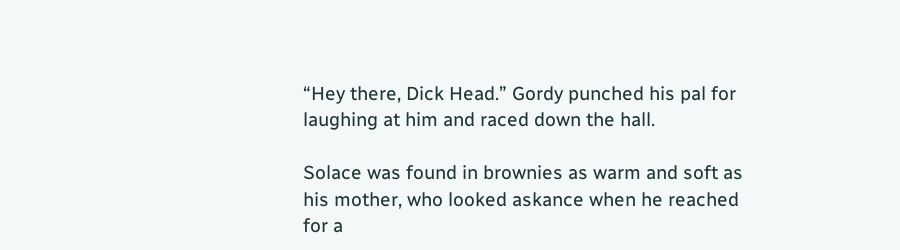“Hey there, Dick Head.” Gordy punched his pal for laughing at him and raced down the hall.

Solace was found in brownies as warm and soft as his mother, who looked askance when he reached for a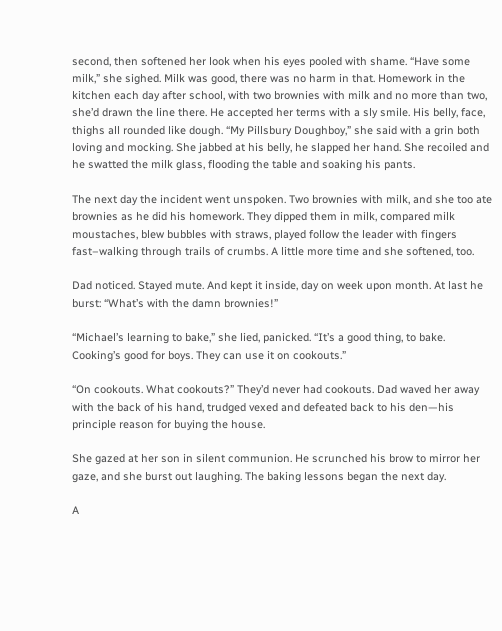second, then softened her look when his eyes pooled with shame. “Have some milk,” she sighed. Milk was good, there was no harm in that. Homework in the kitchen each day after school, with two brownies with milk and no more than two, she’d drawn the line there. He accepted her terms with a sly smile. His belly, face, thighs all rounded like dough. “My Pillsbury Doughboy,” she said with a grin both loving and mocking. She jabbed at his belly, he slapped her hand. She recoiled and he swatted the milk glass, flooding the table and soaking his pants.

The next day the incident went unspoken. Two brownies with milk, and she too ate brownies as he did his homework. They dipped them in milk, compared milk moustaches, blew bubbles with straws, played follow the leader with fingers fast–walking through trails of crumbs. A little more time and she softened, too.

Dad noticed. Stayed mute. And kept it inside, day on week upon month. At last he burst: “What’s with the damn brownies!”

“Michael’s learning to bake,” she lied, panicked. “It’s a good thing, to bake. Cooking’s good for boys. They can use it on cookouts.”

“On cookouts. What cookouts?” They’d never had cookouts. Dad waved her away with the back of his hand, trudged vexed and defeated back to his den—his principle reason for buying the house.

She gazed at her son in silent communion. He scrunched his brow to mirror her gaze, and she burst out laughing. The baking lessons began the next day.

A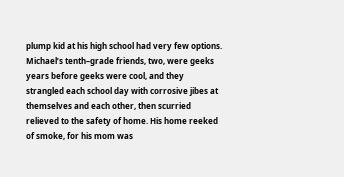plump kid at his high school had very few options. Michael’s tenth–grade friends, two, were geeks years before geeks were cool, and they strangled each school day with corrosive jibes at themselves and each other, then scurried relieved to the safety of home. His home reeked of smoke, for his mom was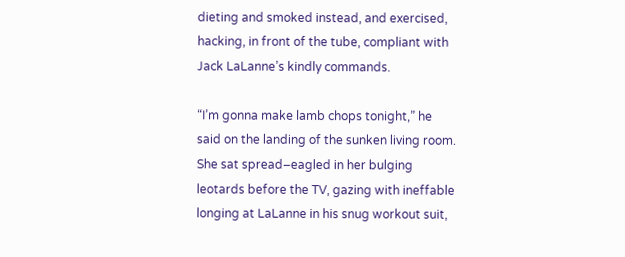dieting and smoked instead, and exercised, hacking, in front of the tube, compliant with Jack LaLanne’s kindly commands.

“I’m gonna make lamb chops tonight,” he said on the landing of the sunken living room. She sat spread–eagled in her bulging leotards before the TV, gazing with ineffable longing at LaLanne in his snug workout suit,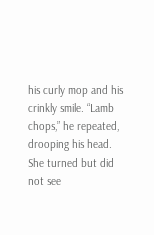his curly mop and his crinkly smile. “Lamb chops,” he repeated, drooping his head. She turned but did not see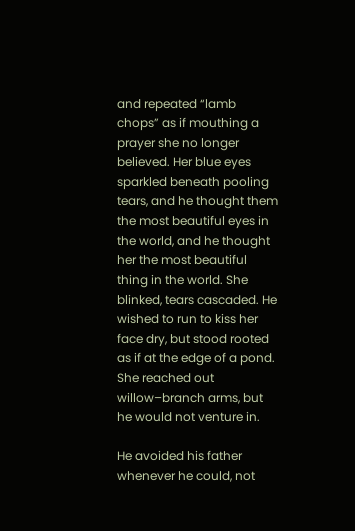and repeated “lamb chops” as if mouthing a prayer she no longer believed. Her blue eyes sparkled beneath pooling tears, and he thought them the most beautiful eyes in the world, and he thought her the most beautiful thing in the world. She blinked, tears cascaded. He wished to run to kiss her face dry, but stood rooted as if at the edge of a pond. She reached out willow–branch arms, but he would not venture in.

He avoided his father whenever he could, not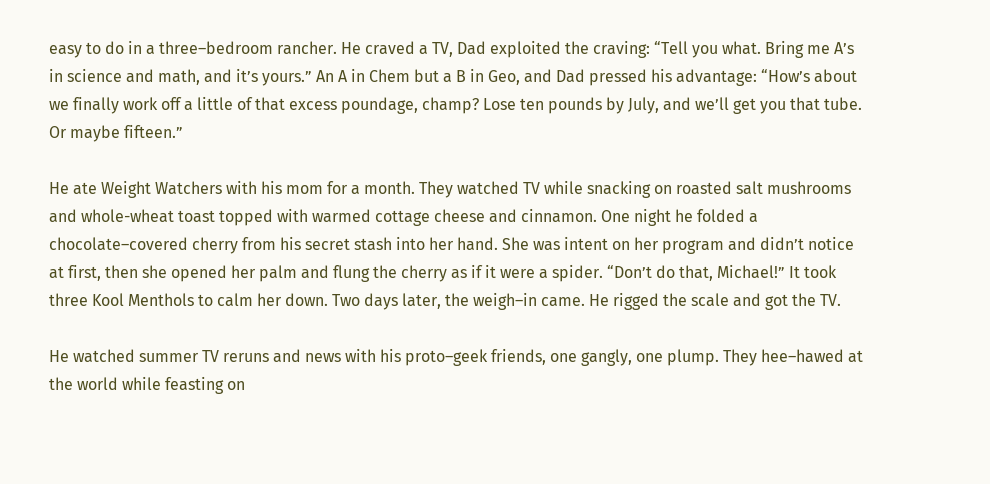easy to do in a three–bedroom rancher. He craved a TV, Dad exploited the craving: “Tell you what. Bring me A’s in science and math, and it’s yours.” An A in Chem but a B in Geo, and Dad pressed his advantage: “How’s about we finally work off a little of that excess poundage, champ? Lose ten pounds by July, and we’ll get you that tube. Or maybe fifteen.”

He ate Weight Watchers with his mom for a month. They watched TV while snacking on roasted salt mushrooms and whole-wheat toast topped with warmed cottage cheese and cinnamon. One night he folded a chocolate–covered cherry from his secret stash into her hand. She was intent on her program and didn’t notice at first, then she opened her palm and flung the cherry as if it were a spider. “Don’t do that, Michael!” It took three Kool Menthols to calm her down. Two days later, the weigh–in came. He rigged the scale and got the TV.

He watched summer TV reruns and news with his proto–geek friends, one gangly, one plump. They hee–hawed at the world while feasting on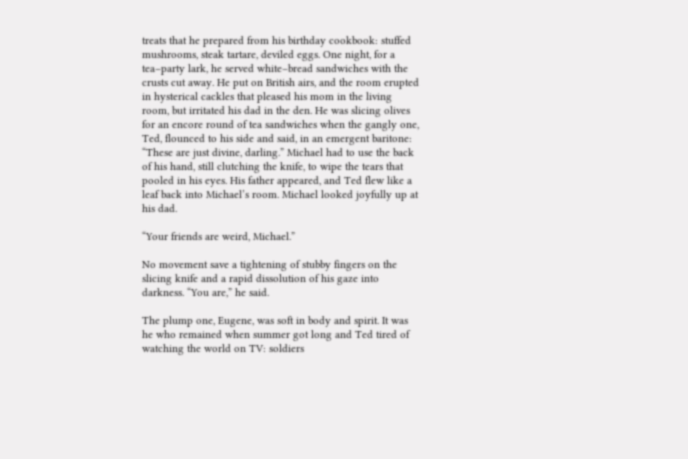treats that he prepared from his birthday cookbook: stuffed mushrooms, steak tartare, deviled eggs. One night, for a tea–party lark, he served white–bread sandwiches with the crusts cut away. He put on British airs, and the room erupted in hysterical cackles that pleased his mom in the living room, but irritated his dad in the den. He was slicing olives for an encore round of tea sandwiches when the gangly one, Ted, flounced to his side and said, in an emergent baritone: “These are just divine, darling.” Michael had to use the back of his hand, still clutching the knife, to wipe the tears that pooled in his eyes. His father appeared, and Ted flew like a leaf back into Michael’s room. Michael looked joyfully up at his dad.

“Your friends are weird, Michael.”

No movement save a tightening of stubby fingers on the slicing knife and a rapid dissolution of his gaze into darkness. “You are,” he said.

The plump one, Eugene, was soft in body and spirit. It was he who remained when summer got long and Ted tired of watching the world on TV: soldiers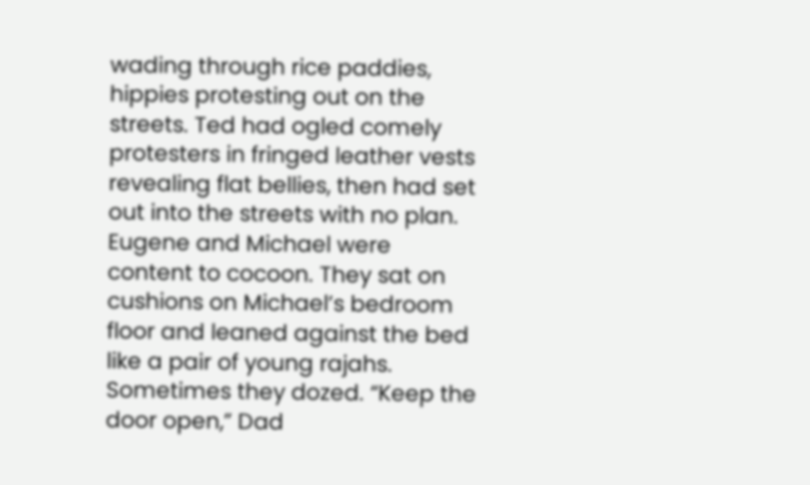wading through rice paddies, hippies protesting out on the streets. Ted had ogled comely protesters in fringed leather vests revealing flat bellies, then had set out into the streets with no plan. Eugene and Michael were content to cocoon. They sat on cushions on Michael’s bedroom floor and leaned against the bed like a pair of young rajahs. Sometimes they dozed. “Keep the door open,” Dad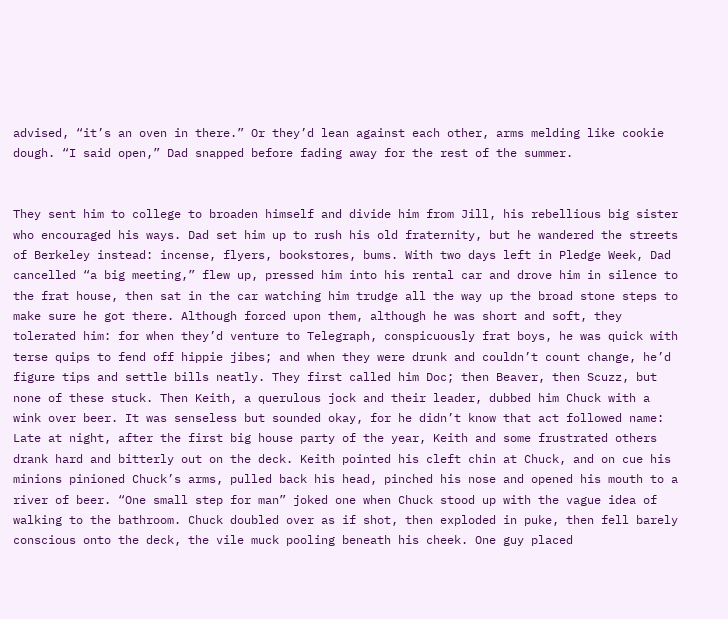advised, “it’s an oven in there.” Or they’d lean against each other, arms melding like cookie dough. “I said open,” Dad snapped before fading away for the rest of the summer.


They sent him to college to broaden himself and divide him from Jill, his rebellious big sister who encouraged his ways. Dad set him up to rush his old fraternity, but he wandered the streets of Berkeley instead: incense, flyers, bookstores, bums. With two days left in Pledge Week, Dad cancelled “a big meeting,” flew up, pressed him into his rental car and drove him in silence to the frat house, then sat in the car watching him trudge all the way up the broad stone steps to make sure he got there. Although forced upon them, although he was short and soft, they tolerated him: for when they’d venture to Telegraph, conspicuously frat boys, he was quick with terse quips to fend off hippie jibes; and when they were drunk and couldn’t count change, he’d figure tips and settle bills neatly. They first called him Doc; then Beaver, then Scuzz, but none of these stuck. Then Keith, a querulous jock and their leader, dubbed him Chuck with a wink over beer. It was senseless but sounded okay, for he didn’t know that act followed name: Late at night, after the first big house party of the year, Keith and some frustrated others drank hard and bitterly out on the deck. Keith pointed his cleft chin at Chuck, and on cue his minions pinioned Chuck’s arms, pulled back his head, pinched his nose and opened his mouth to a river of beer. “One small step for man” joked one when Chuck stood up with the vague idea of walking to the bathroom. Chuck doubled over as if shot, then exploded in puke, then fell barely conscious onto the deck, the vile muck pooling beneath his cheek. One guy placed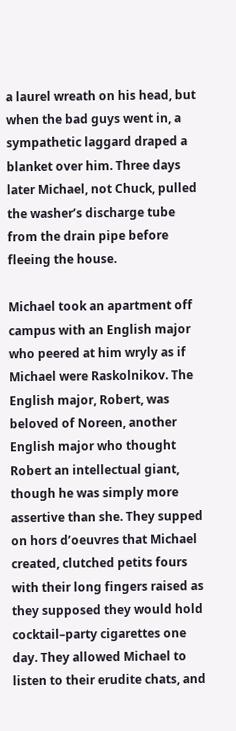a laurel wreath on his head, but when the bad guys went in, a sympathetic laggard draped a blanket over him. Three days later Michael, not Chuck, pulled the washer’s discharge tube from the drain pipe before fleeing the house.

Michael took an apartment off campus with an English major who peered at him wryly as if Michael were Raskolnikov. The English major, Robert, was beloved of Noreen, another English major who thought Robert an intellectual giant, though he was simply more assertive than she. They supped on hors d’oeuvres that Michael created, clutched petits fours with their long fingers raised as they supposed they would hold cocktail–party cigarettes one day. They allowed Michael to listen to their erudite chats, and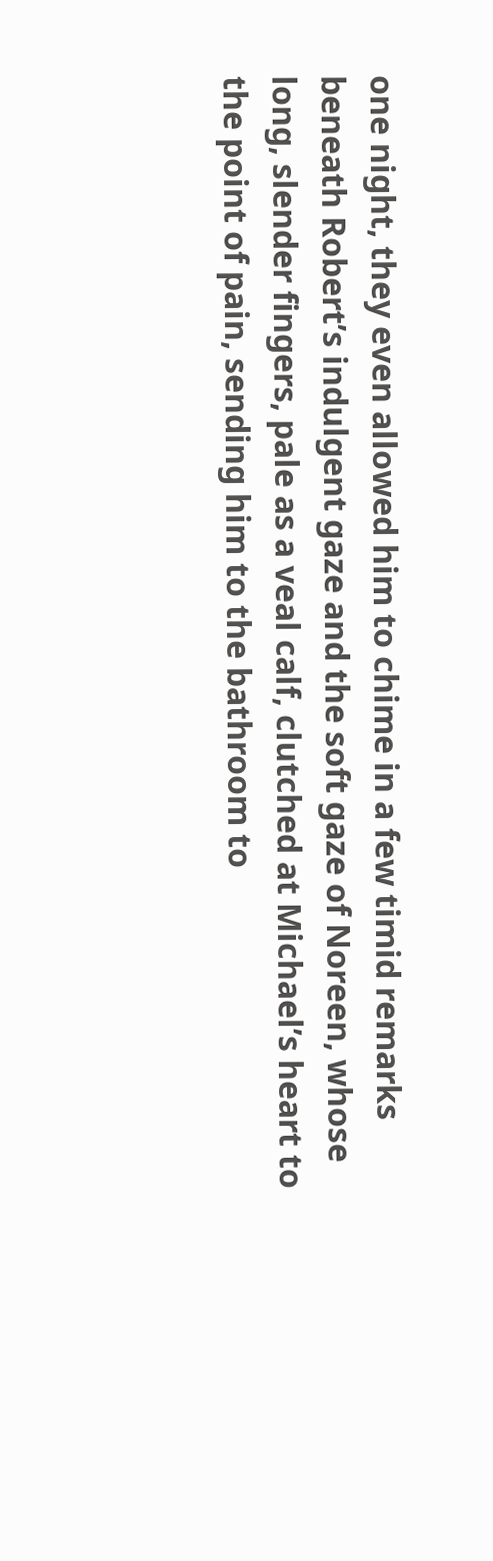one night, they even allowed him to chime in a few timid remarks beneath Robert’s indulgent gaze and the soft gaze of Noreen, whose long, slender fingers, pale as a veal calf, clutched at Michael’s heart to the point of pain, sending him to the bathroom to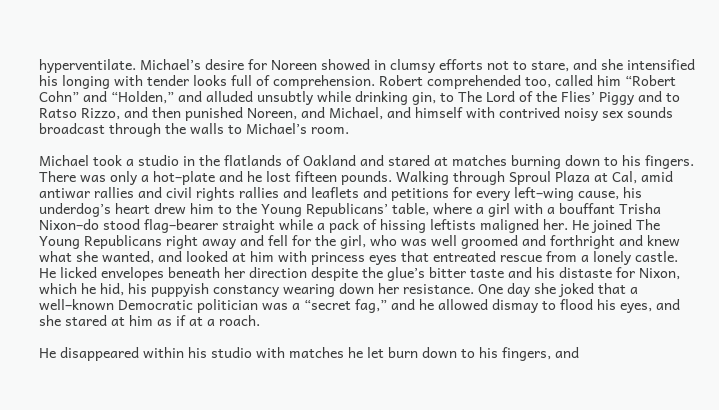hyperventilate. Michael’s desire for Noreen showed in clumsy efforts not to stare, and she intensified his longing with tender looks full of comprehension. Robert comprehended too, called him “Robert Cohn” and “Holden,” and alluded unsubtly while drinking gin, to The Lord of the Flies’ Piggy and to Ratso Rizzo, and then punished Noreen, and Michael, and himself with contrived noisy sex sounds broadcast through the walls to Michael’s room.

Michael took a studio in the flatlands of Oakland and stared at matches burning down to his fingers. There was only a hot–plate and he lost fifteen pounds. Walking through Sproul Plaza at Cal, amid antiwar rallies and civil rights rallies and leaflets and petitions for every left–wing cause, his underdog’s heart drew him to the Young Republicans’ table, where a girl with a bouffant Trisha Nixon–do stood flag–bearer straight while a pack of hissing leftists maligned her. He joined The Young Republicans right away and fell for the girl, who was well groomed and forthright and knew what she wanted, and looked at him with princess eyes that entreated rescue from a lonely castle. He licked envelopes beneath her direction despite the glue’s bitter taste and his distaste for Nixon, which he hid, his puppyish constancy wearing down her resistance. One day she joked that a well–known Democratic politician was a “secret fag,” and he allowed dismay to flood his eyes, and she stared at him as if at a roach.

He disappeared within his studio with matches he let burn down to his fingers, and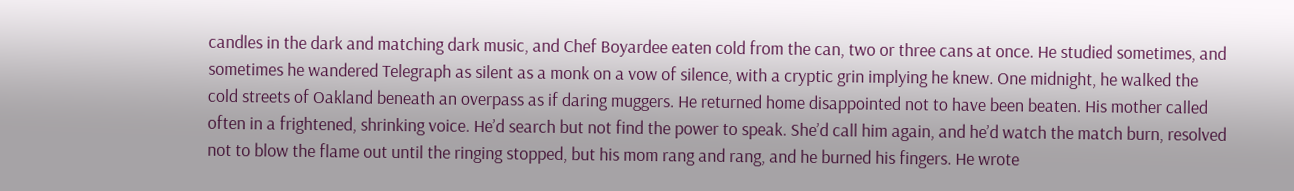candles in the dark and matching dark music, and Chef Boyardee eaten cold from the can, two or three cans at once. He studied sometimes, and sometimes he wandered Telegraph as silent as a monk on a vow of silence, with a cryptic grin implying he knew. One midnight, he walked the cold streets of Oakland beneath an overpass as if daring muggers. He returned home disappointed not to have been beaten. His mother called often in a frightened, shrinking voice. He’d search but not find the power to speak. She’d call him again, and he’d watch the match burn, resolved not to blow the flame out until the ringing stopped, but his mom rang and rang, and he burned his fingers. He wrote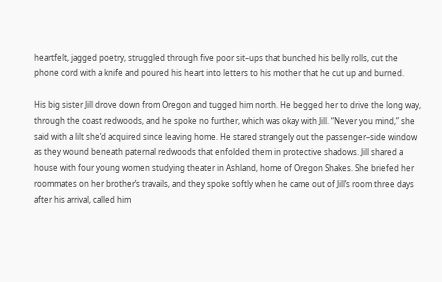heartfelt, jagged poetry, struggled through five poor sit–ups that bunched his belly rolls, cut the phone cord with a knife and poured his heart into letters to his mother that he cut up and burned.

His big sister Jill drove down from Oregon and tugged him north. He begged her to drive the long way, through the coast redwoods, and he spoke no further, which was okay with Jill. “Never you mind,” she said with a lilt she’d acquired since leaving home. He stared strangely out the passenger–side window as they wound beneath paternal redwoods that enfolded them in protective shadows. Jill shared a house with four young women studying theater in Ashland, home of Oregon Shakes. She briefed her roommates on her brother’s travails, and they spoke softly when he came out of Jill’s room three days after his arrival, called him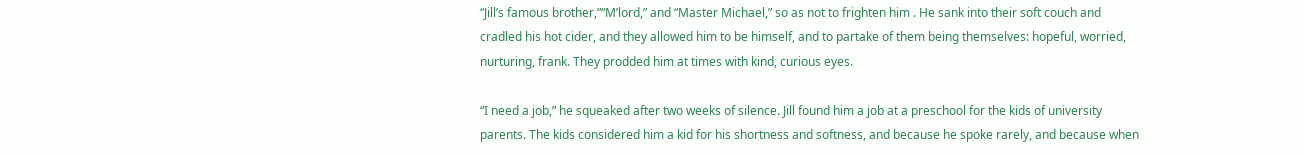“Jill’s famous brother,”“M’lord,” and “Master Michael,” so as not to frighten him . He sank into their soft couch and cradled his hot cider, and they allowed him to be himself, and to partake of them being themselves: hopeful, worried, nurturing, frank. They prodded him at times with kind, curious eyes.

“I need a job,” he squeaked after two weeks of silence. Jill found him a job at a preschool for the kids of university parents. The kids considered him a kid for his shortness and softness, and because he spoke rarely, and because when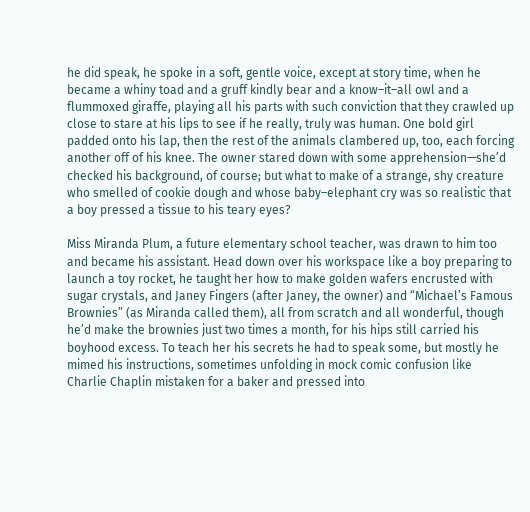he did speak, he spoke in a soft, gentle voice, except at story time, when he became a whiny toad and a gruff kindly bear and a know–it–all owl and a flummoxed giraffe, playing all his parts with such conviction that they crawled up close to stare at his lips to see if he really, truly was human. One bold girl padded onto his lap, then the rest of the animals clambered up, too, each forcing another off of his knee. The owner stared down with some apprehension—she’d checked his background, of course; but what to make of a strange, shy creature who smelled of cookie dough and whose baby–elephant cry was so realistic that a boy pressed a tissue to his teary eyes?

Miss Miranda Plum, a future elementary school teacher, was drawn to him too and became his assistant. Head down over his workspace like a boy preparing to launch a toy rocket, he taught her how to make golden wafers encrusted with sugar crystals, and Janey Fingers (after Janey, the owner) and “Michael’s Famous Brownies” (as Miranda called them), all from scratch and all wonderful, though he’d make the brownies just two times a month, for his hips still carried his boyhood excess. To teach her his secrets he had to speak some, but mostly he mimed his instructions, sometimes unfolding in mock comic confusion like Charlie Chaplin mistaken for a baker and pressed into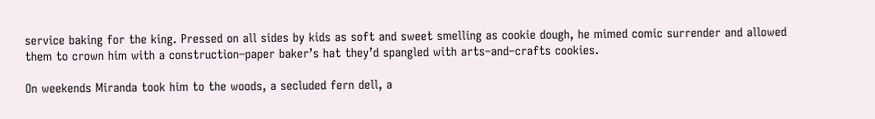service baking for the king. Pressed on all sides by kids as soft and sweet smelling as cookie dough, he mimed comic surrender and allowed them to crown him with a construction–paper baker’s hat they’d spangled with arts–and–crafts cookies.

On weekends Miranda took him to the woods, a secluded fern dell, a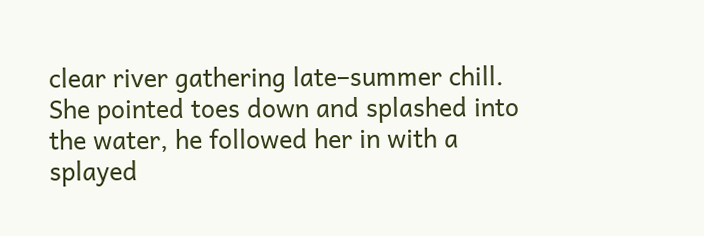clear river gathering late–summer chill. She pointed toes down and splashed into the water, he followed her in with a splayed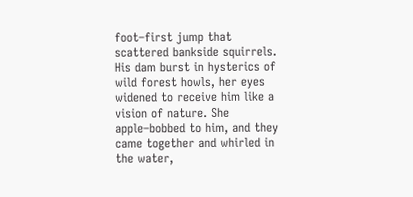foot–first jump that scattered bankside squirrels. His dam burst in hysterics of wild forest howls, her eyes widened to receive him like a vision of nature. She apple–bobbed to him, and they came together and whirled in the water,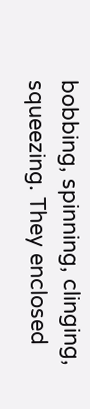bobbing, spinning, clinging, squeezing. They enclosed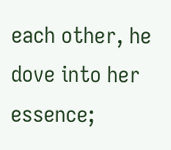each other, he dove into her essence;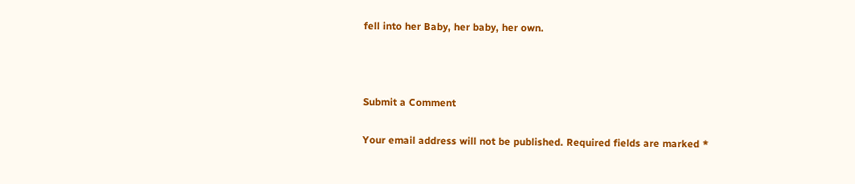fell into her Baby, her baby, her own.



Submit a Comment

Your email address will not be published. Required fields are marked *